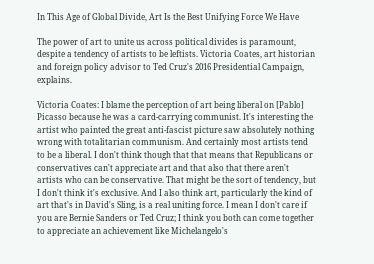In This Age of Global Divide, Art Is the Best Unifying Force We Have

The power of art to unite us across political divides is paramount, despite a tendency of artists to be leftists. Victoria Coates, art historian and foreign policy advisor to Ted Cruz's 2016 Presidential Campaign, explains.

Victoria Coates: I blame the perception of art being liberal on [Pablo] Picasso because he was a card-carrying communist. It's interesting the artist who painted the great anti-fascist picture saw absolutely nothing wrong with totalitarian communism. And certainly most artists tend to be a liberal. I don't think though that that means that Republicans or conservatives can't appreciate art and that also that there aren't artists who can be conservative. That might be the sort of tendency, but I don't think it's exclusive. And I also think art, particularly the kind of art that's in David's Sling, is a real uniting force. I mean I don't care if you are Bernie Sanders or Ted Cruz; I think you both can come together to appreciate an achievement like Michelangelo's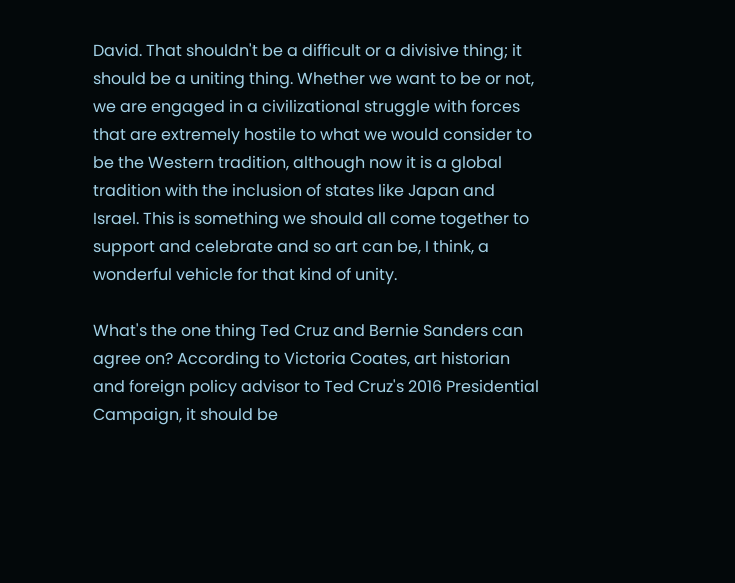David. That shouldn't be a difficult or a divisive thing; it should be a uniting thing. Whether we want to be or not, we are engaged in a civilizational struggle with forces that are extremely hostile to what we would consider to be the Western tradition, although now it is a global tradition with the inclusion of states like Japan and Israel. This is something we should all come together to support and celebrate and so art can be, I think, a wonderful vehicle for that kind of unity.

What's the one thing Ted Cruz and Bernie Sanders can agree on? According to Victoria Coates, art historian and foreign policy advisor to Ted Cruz's 2016 Presidential Campaign, it should be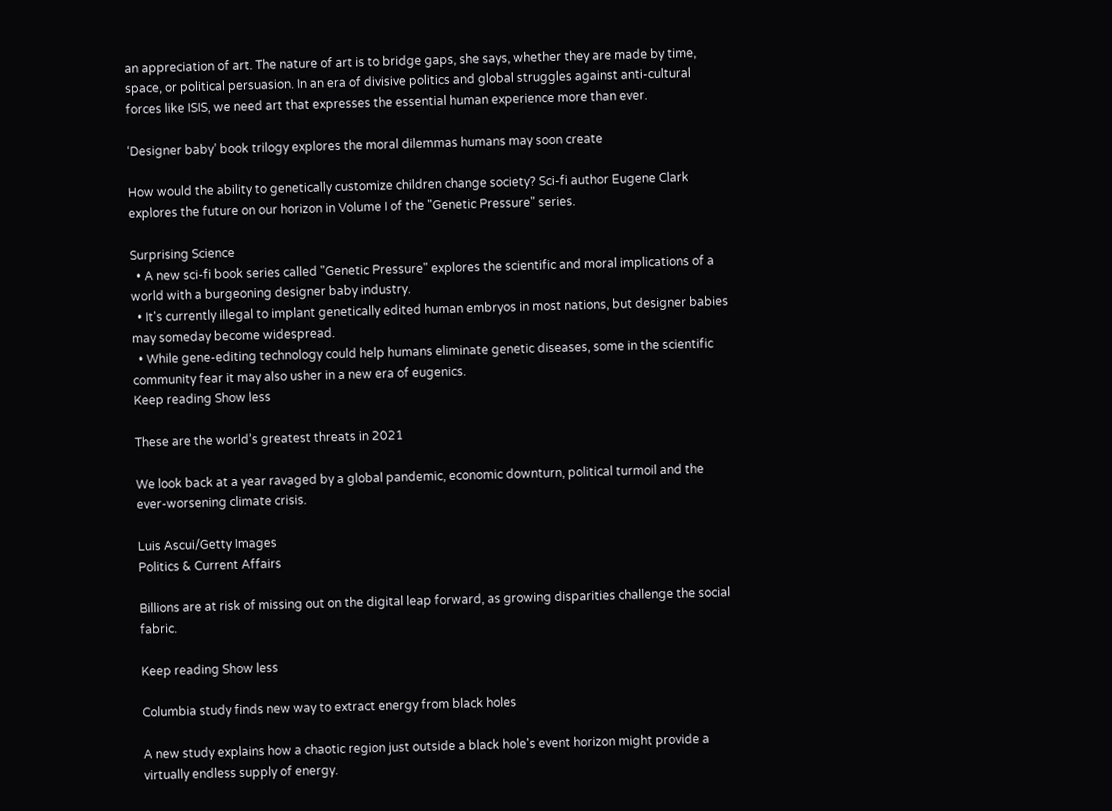an appreciation of art. The nature of art is to bridge gaps, she says, whether they are made by time, space, or political persuasion. In an era of divisive politics and global struggles against anti-cultural forces like ISIS, we need art that expresses the essential human experience more than ever.

‘Designer baby’ book trilogy explores the moral dilemmas humans may soon create

How would the ability to genetically customize children change society? Sci-fi author Eugene Clark explores the future on our horizon in Volume I of the "Genetic Pressure" series.

Surprising Science
  • A new sci-fi book series called "Genetic Pressure" explores the scientific and moral implications of a world with a burgeoning designer baby industry.
  • It's currently illegal to implant genetically edited human embryos in most nations, but designer babies may someday become widespread.
  • While gene-editing technology could help humans eliminate genetic diseases, some in the scientific community fear it may also usher in a new era of eugenics.
Keep reading Show less

These are the world’s greatest threats in 2021

We look back at a year ravaged by a global pandemic, economic downturn, political turmoil and the ever-worsening climate crisis.

Luis Ascui/Getty Images
Politics & Current Affairs

Billions are at risk of missing out on the digital leap forward, as growing disparities challenge the social fabric.

Keep reading Show less

Columbia study finds new way to extract energy from black holes

A new study explains how a chaotic region just outside a black hole's event horizon might provide a virtually endless supply of energy.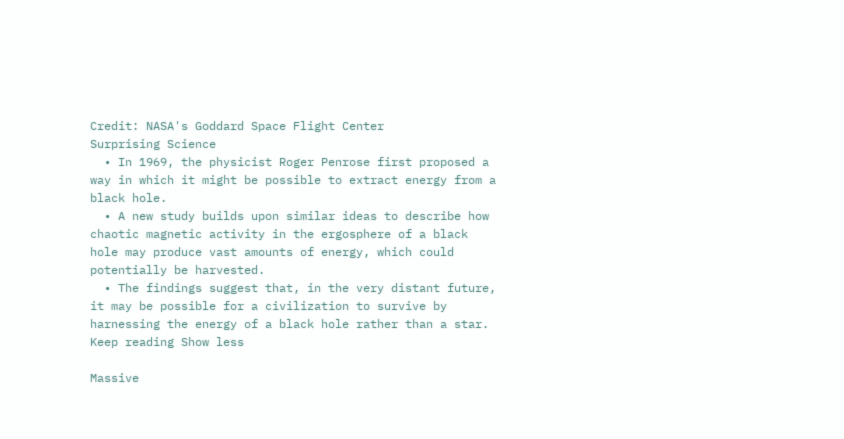Credit: NASA's Goddard Space Flight Center
Surprising Science
  • In 1969, the physicist Roger Penrose first proposed a way in which it might be possible to extract energy from a black hole.
  • A new study builds upon similar ideas to describe how chaotic magnetic activity in the ergosphere of a black hole may produce vast amounts of energy, which could potentially be harvested.
  • The findings suggest that, in the very distant future, it may be possible for a civilization to survive by harnessing the energy of a black hole rather than a star.
Keep reading Show less

Massive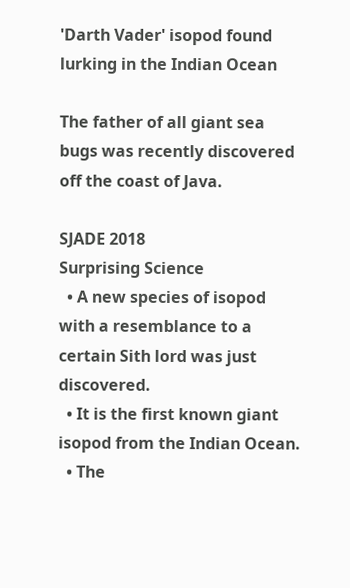'Darth Vader' isopod found lurking in the Indian Ocean

The father of all giant sea bugs was recently discovered off the coast of Java.

SJADE 2018
Surprising Science
  • A new species of isopod with a resemblance to a certain Sith lord was just discovered.
  • It is the first known giant isopod from the Indian Ocean.
  • The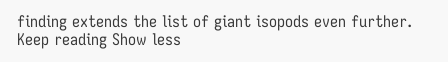finding extends the list of giant isopods even further.
Keep reading Show less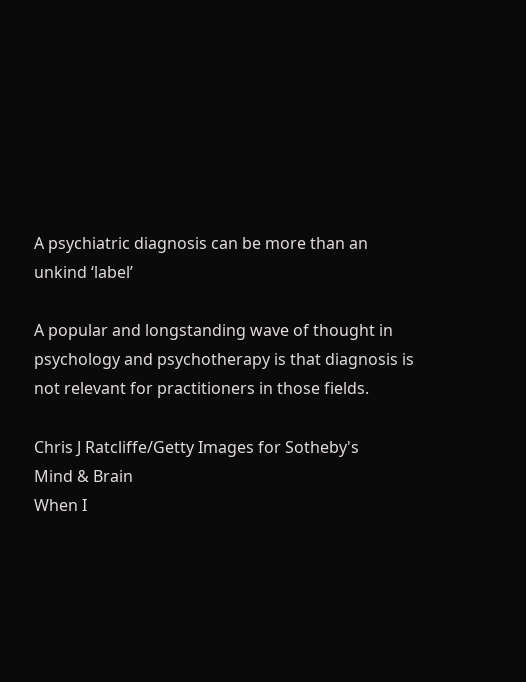A psychiatric diagnosis can be more than an unkind ‘label’

A popular and longstanding wave of thought in psychology and psychotherapy is that diagnosis is not relevant for practitioners in those fields.

Chris J Ratcliffe/Getty Images for Sotheby's
Mind & Brain
When I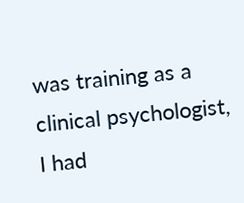was training as a clinical psychologist, I had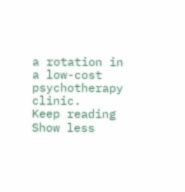a rotation in a low-cost psychotherapy clinic.
Keep reading Show less